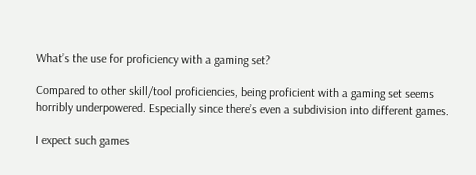What’s the use for proficiency with a gaming set?

Compared to other skill/tool proficiencies, being proficient with a gaming set seems horribly underpowered. Especially since there’s even a subdivision into different games.

I expect such games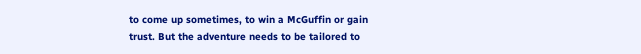to come up sometimes, to win a McGuffin or gain trust. But the adventure needs to be tailored to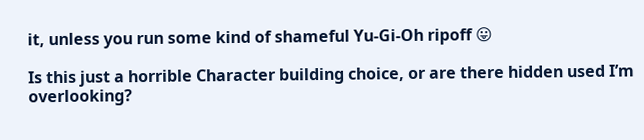it, unless you run some kind of shameful Yu-Gi-Oh ripoff 😛

Is this just a horrible Character building choice, or are there hidden used I’m overlooking?